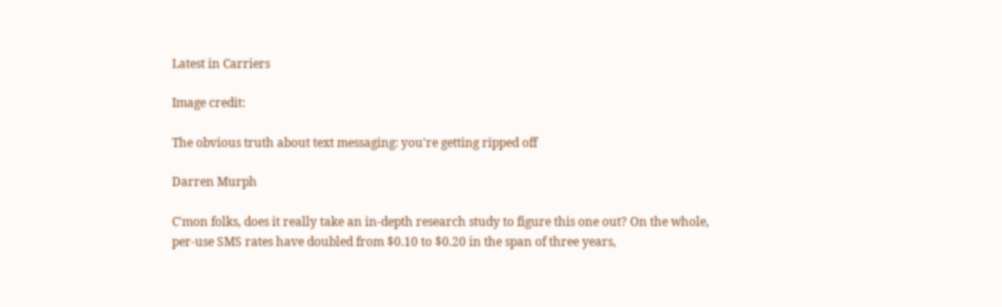Latest in Carriers

Image credit:

The obvious truth about text messaging: you're getting ripped off

Darren Murph

C'mon folks, does it really take an in-depth research study to figure this one out? On the whole, per-use SMS rates have doubled from $0.10 to $0.20 in the span of three years,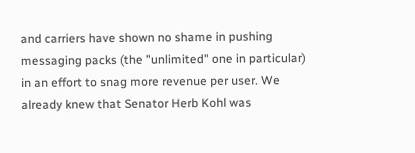and carriers have shown no shame in pushing messaging packs (the "unlimited" one in particular) in an effort to snag more revenue per user. We already knew that Senator Herb Kohl was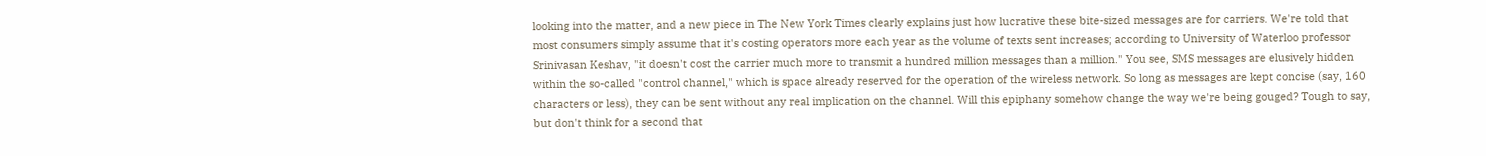looking into the matter, and a new piece in The New York Times clearly explains just how lucrative these bite-sized messages are for carriers. We're told that most consumers simply assume that it's costing operators more each year as the volume of texts sent increases; according to University of Waterloo professor Srinivasan Keshav, "it doesn't cost the carrier much more to transmit a hundred million messages than a million." You see, SMS messages are elusively hidden within the so-called "control channel," which is space already reserved for the operation of the wireless network. So long as messages are kept concise (say, 160 characters or less), they can be sent without any real implication on the channel. Will this epiphany somehow change the way we're being gouged? Tough to say, but don't think for a second that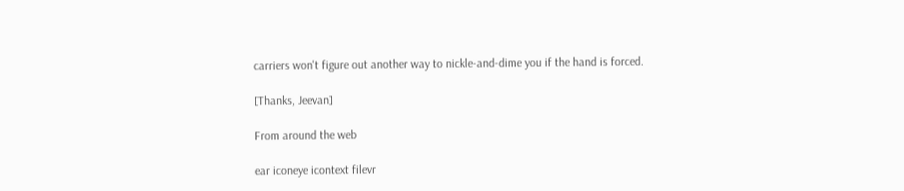carriers won't figure out another way to nickle-and-dime you if the hand is forced.

[Thanks, Jeevan]

From around the web

ear iconeye icontext filevr